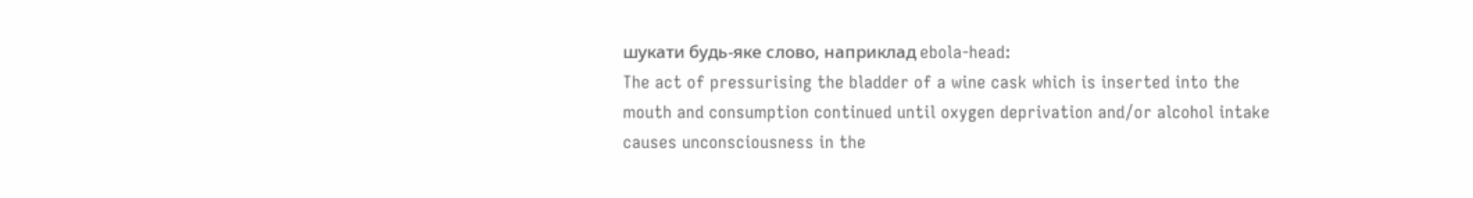шукати будь-яке слово, наприклад ebola-head:
The act of pressurising the bladder of a wine cask which is inserted into the mouth and consumption continued until oxygen deprivation and/or alcohol intake causes unconsciousness in the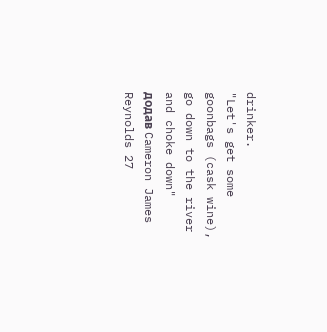drinker.
"Let's get some goonbags (cask wine), go down to the river and choke down"
додав Cameron James Reynolds 27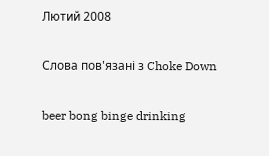Лютий 2008

Слова пов'язані з Choke Down

beer bong binge drinking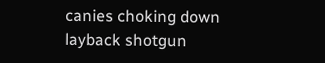canies choking down layback shotgun